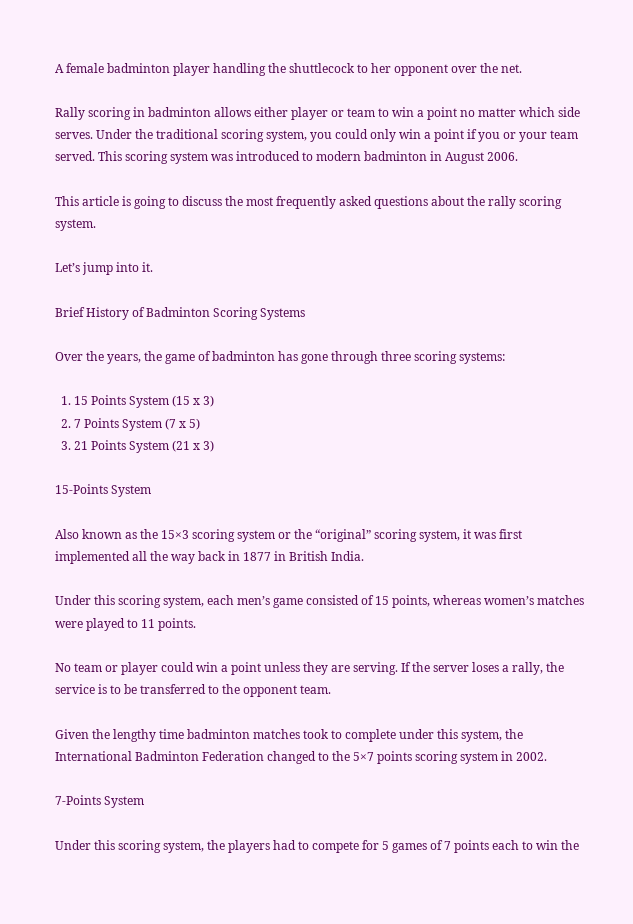A female badminton player handling the shuttlecock to her opponent over the net.

Rally scoring in badminton allows either player or team to win a point no matter which side serves. Under the traditional scoring system, you could only win a point if you or your team served. This scoring system was introduced to modern badminton in August 2006.

This article is going to discuss the most frequently asked questions about the rally scoring system.

Let’s jump into it.

Brief History of Badminton Scoring Systems

Over the years, the game of badminton has gone through three scoring systems:

  1. 15 Points System (15 x 3)
  2. 7 Points System (7 x 5)
  3. 21 Points System (21 x 3)

15-Points System

Also known as the 15×3 scoring system or the “original” scoring system, it was first implemented all the way back in 1877 in British India.

Under this scoring system, each men’s game consisted of 15 points, whereas women’s matches were played to 11 points.

No team or player could win a point unless they are serving. If the server loses a rally, the service is to be transferred to the opponent team.

Given the lengthy time badminton matches took to complete under this system, the International Badminton Federation changed to the 5×7 points scoring system in 2002.

7-Points System

Under this scoring system, the players had to compete for 5 games of 7 points each to win the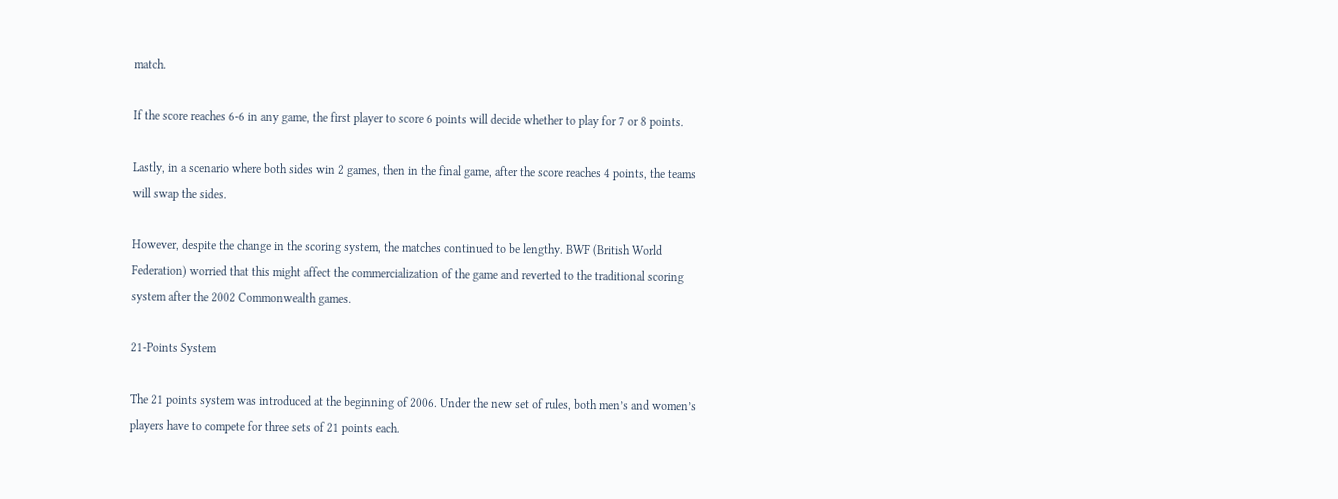match.

If the score reaches 6-6 in any game, the first player to score 6 points will decide whether to play for 7 or 8 points.

Lastly, in a scenario where both sides win 2 games, then in the final game, after the score reaches 4 points, the teams will swap the sides.

However, despite the change in the scoring system, the matches continued to be lengthy. BWF (British World Federation) worried that this might affect the commercialization of the game and reverted to the traditional scoring system after the 2002 Commonwealth games.

21-Points System

The 21 points system was introduced at the beginning of 2006. Under the new set of rules, both men’s and women’s players have to compete for three sets of 21 points each.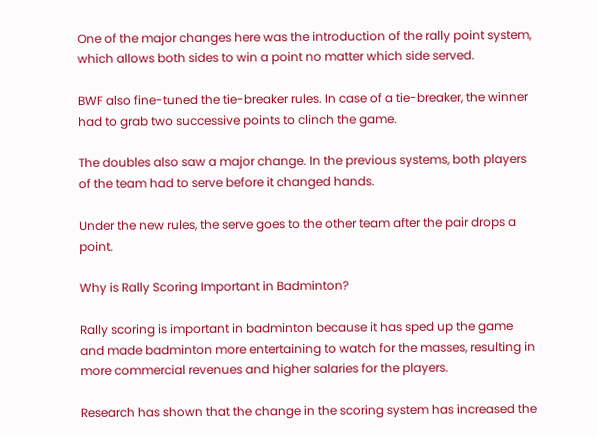One of the major changes here was the introduction of the rally point system, which allows both sides to win a point no matter which side served.

BWF also fine-tuned the tie-breaker rules. In case of a tie-breaker, the winner had to grab two successive points to clinch the game.

The doubles also saw a major change. In the previous systems, both players of the team had to serve before it changed hands.

Under the new rules, the serve goes to the other team after the pair drops a point.

Why is Rally Scoring Important in Badminton?

Rally scoring is important in badminton because it has sped up the game and made badminton more entertaining to watch for the masses, resulting in more commercial revenues and higher salaries for the players.

Research has shown that the change in the scoring system has increased the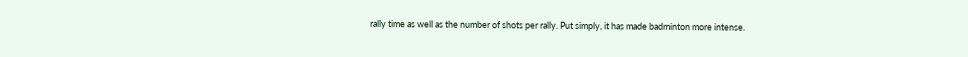rally time as well as the number of shots per rally. Put simply, it has made badminton more intense.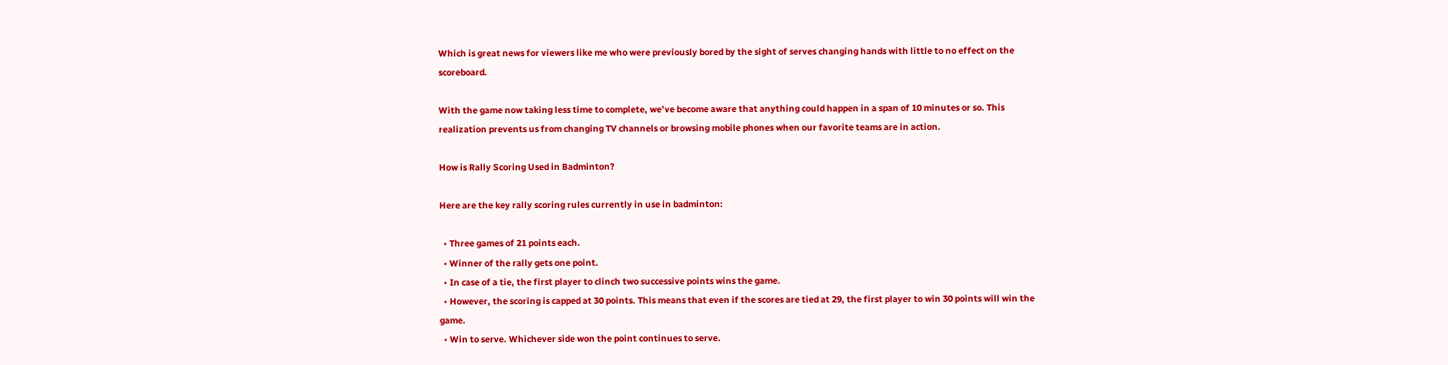Which is great news for viewers like me who were previously bored by the sight of serves changing hands with little to no effect on the scoreboard.

With the game now taking less time to complete, we’ve become aware that anything could happen in a span of 10 minutes or so. This realization prevents us from changing TV channels or browsing mobile phones when our favorite teams are in action.

How is Rally Scoring Used in Badminton?

Here are the key rally scoring rules currently in use in badminton:

  • Three games of 21 points each.
  • Winner of the rally gets one point.
  • In case of a tie, the first player to clinch two successive points wins the game.
  • However, the scoring is capped at 30 points. This means that even if the scores are tied at 29, the first player to win 30 points will win the game.
  • Win to serve. Whichever side won the point continues to serve.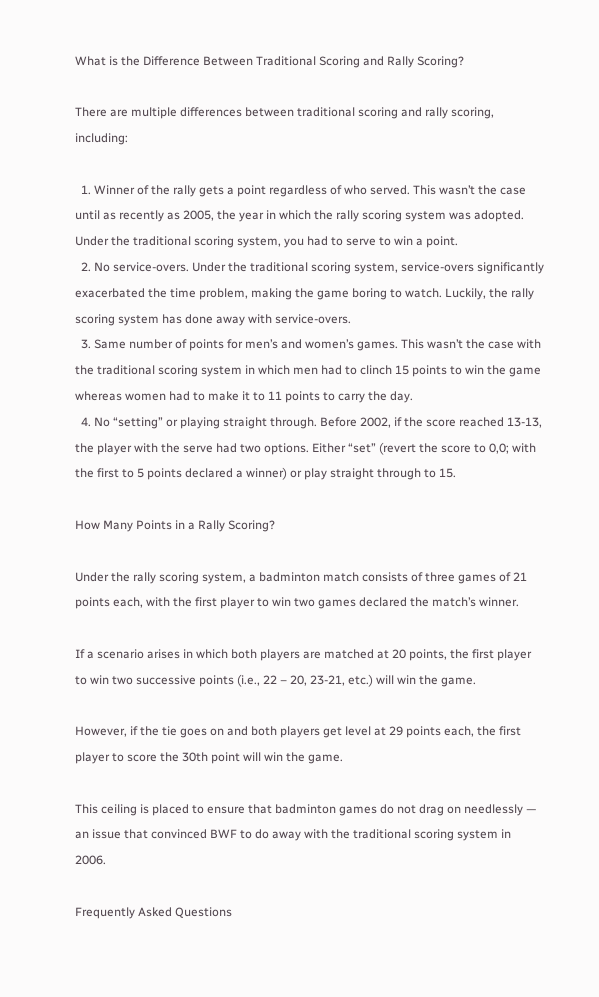What is the Difference Between Traditional Scoring and Rally Scoring?

There are multiple differences between traditional scoring and rally scoring, including:

  1. Winner of the rally gets a point regardless of who served. This wasn’t the case until as recently as 2005, the year in which the rally scoring system was adopted. Under the traditional scoring system, you had to serve to win a point.
  2. No service-overs. Under the traditional scoring system, service-overs significantly exacerbated the time problem, making the game boring to watch. Luckily, the rally scoring system has done away with service-overs.
  3. Same number of points for men’s and women’s games. This wasn’t the case with the traditional scoring system in which men had to clinch 15 points to win the game whereas women had to make it to 11 points to carry the day.
  4. No “setting” or playing straight through. Before 2002, if the score reached 13-13, the player with the serve had two options. Either “set” (revert the score to 0,0; with the first to 5 points declared a winner) or play straight through to 15.

How Many Points in a Rally Scoring?

Under the rally scoring system, a badminton match consists of three games of 21 points each, with the first player to win two games declared the match’s winner.

If a scenario arises in which both players are matched at 20 points, the first player to win two successive points (i.e., 22 – 20, 23-21, etc.) will win the game.

However, if the tie goes on and both players get level at 29 points each, the first player to score the 30th point will win the game.

This ceiling is placed to ensure that badminton games do not drag on needlessly — an issue that convinced BWF to do away with the traditional scoring system in 2006.

Frequently Asked Questions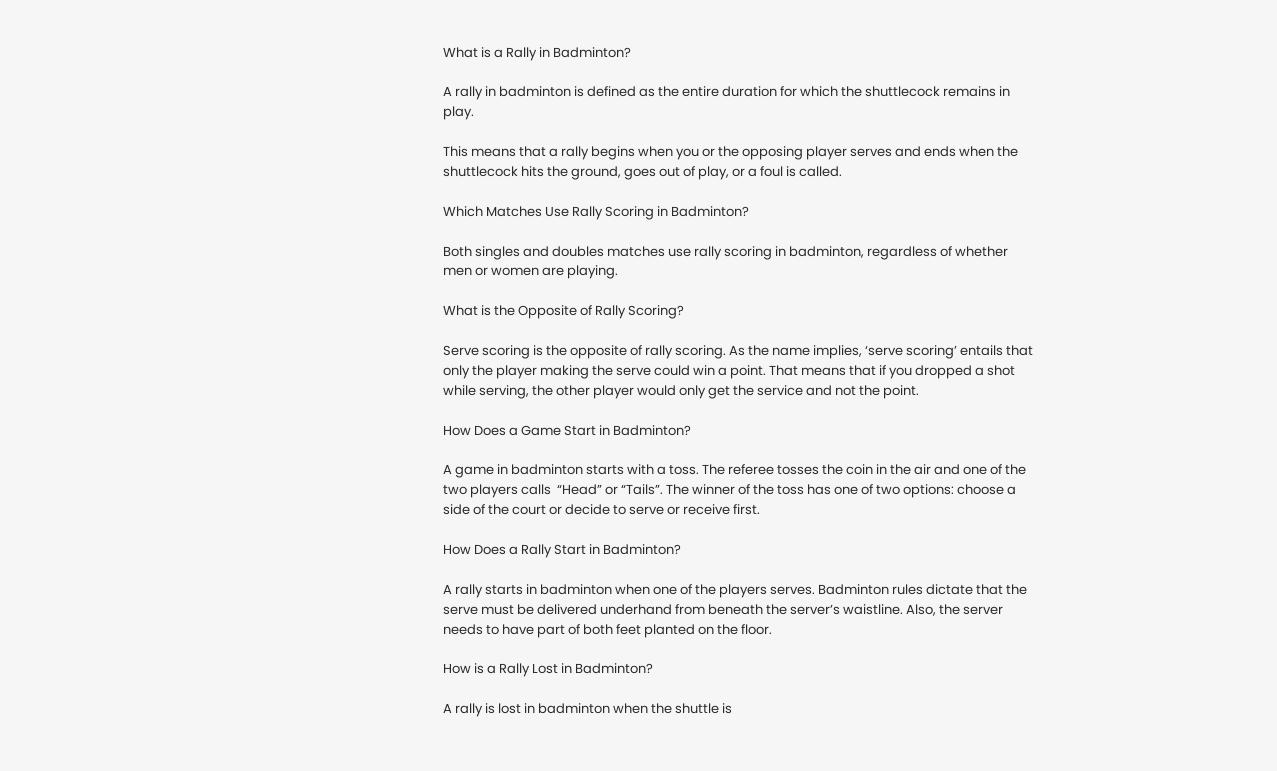What is a Rally in Badminton?

A rally in badminton is defined as the entire duration for which the shuttlecock remains in play.

This means that a rally begins when you or the opposing player serves and ends when the shuttlecock hits the ground, goes out of play, or a foul is called.

Which Matches Use Rally Scoring in Badminton?

Both singles and doubles matches use rally scoring in badminton, regardless of whether men or women are playing.

What is the Opposite of Rally Scoring?

Serve scoring is the opposite of rally scoring. As the name implies, ‘serve scoring’ entails that only the player making the serve could win a point. That means that if you dropped a shot while serving, the other player would only get the service and not the point.

How Does a Game Start in Badminton?

A game in badminton starts with a toss. The referee tosses the coin in the air and one of the two players calls  “Head” or “Tails”. The winner of the toss has one of two options: choose a side of the court or decide to serve or receive first.

How Does a Rally Start in Badminton?

A rally starts in badminton when one of the players serves. Badminton rules dictate that the serve must be delivered underhand from beneath the server’s waistline. Also, the server needs to have part of both feet planted on the floor.

How is a Rally Lost in Badminton?

A rally is lost in badminton when the shuttle is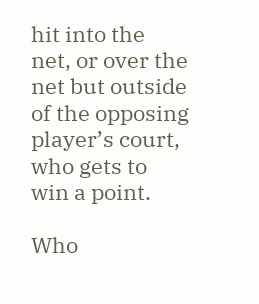hit into the net, or over the net but outside of the opposing player’s court, who gets to win a point.

Who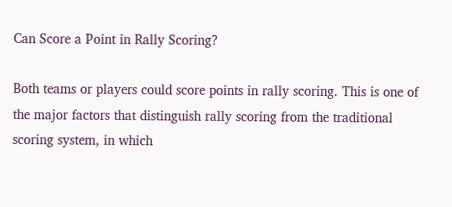Can Score a Point in Rally Scoring?

Both teams or players could score points in rally scoring. This is one of the major factors that distinguish rally scoring from the traditional scoring system, in which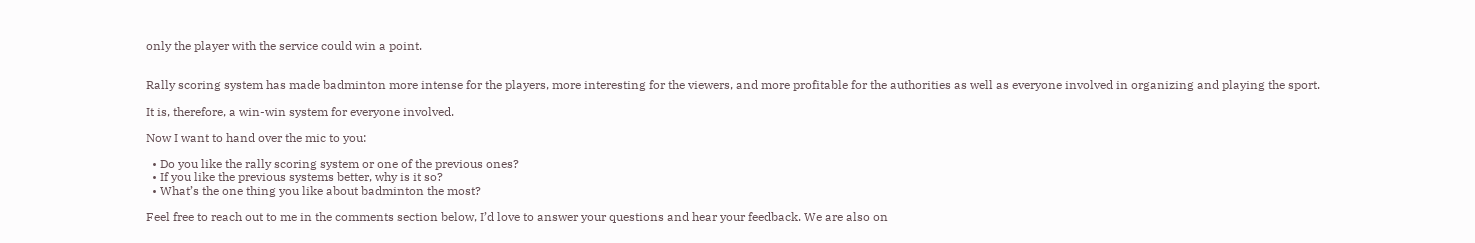only the player with the service could win a point.


Rally scoring system has made badminton more intense for the players, more interesting for the viewers, and more profitable for the authorities as well as everyone involved in organizing and playing the sport.

It is, therefore, a win-win system for everyone involved.

Now I want to hand over the mic to you:

  • Do you like the rally scoring system or one of the previous ones?
  • If you like the previous systems better, why is it so?
  • What’s the one thing you like about badminton the most?

Feel free to reach out to me in the comments section below, I’d love to answer your questions and hear your feedback. We are also on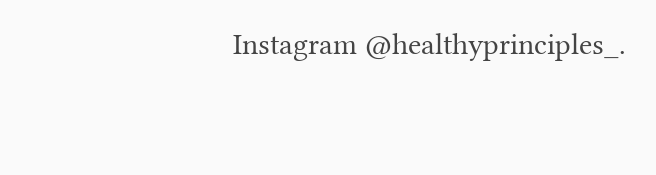Instagram @healthyprinciples_.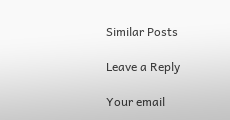Similar Posts

Leave a Reply

Your email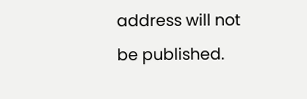address will not be published.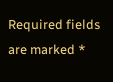Required fields are marked *